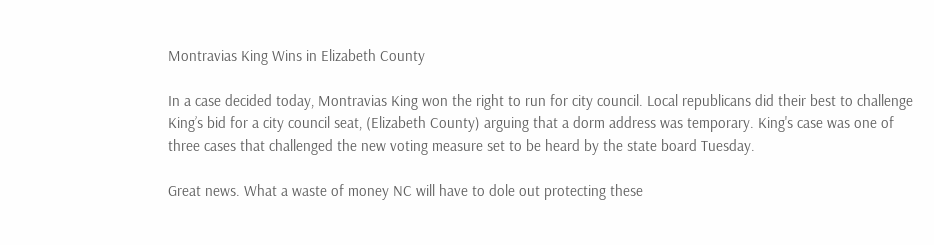Montravias King Wins in Elizabeth County

In a case decided today, Montravias King won the right to run for city council. Local republicans did their best to challenge King’s bid for a city council seat, (Elizabeth County) arguing that a dorm address was temporary. King's case was one of three cases that challenged the new voting measure set to be heard by the state board Tuesday.

Great news. What a waste of money NC will have to dole out protecting these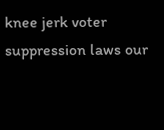knee jerk voter suppression laws our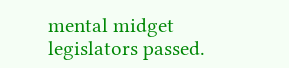mental midget legislators passed.